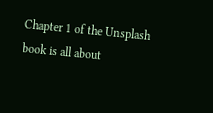Chapter 1 of the Unsplash book is all about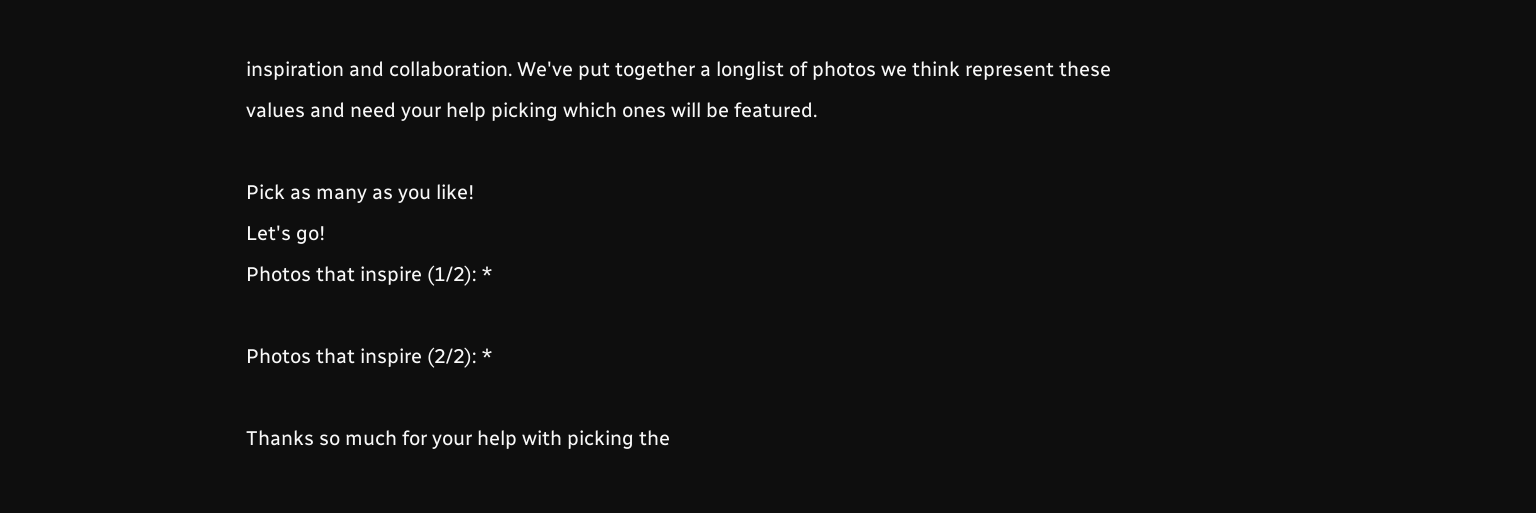inspiration and collaboration. We've put together a longlist of photos we think represent these values and need your help picking which ones will be featured.

Pick as many as you like!
Let's go!
Photos that inspire (1/2): *

Photos that inspire (2/2): *

Thanks so much for your help with picking the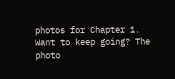photos for Chapter 1.
Want to keep going? The photo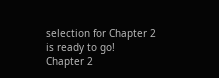selection for Chapter 2 is ready to go!
Chapter 2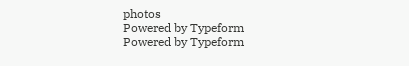photos
Powered by Typeform
Powered by Typeform